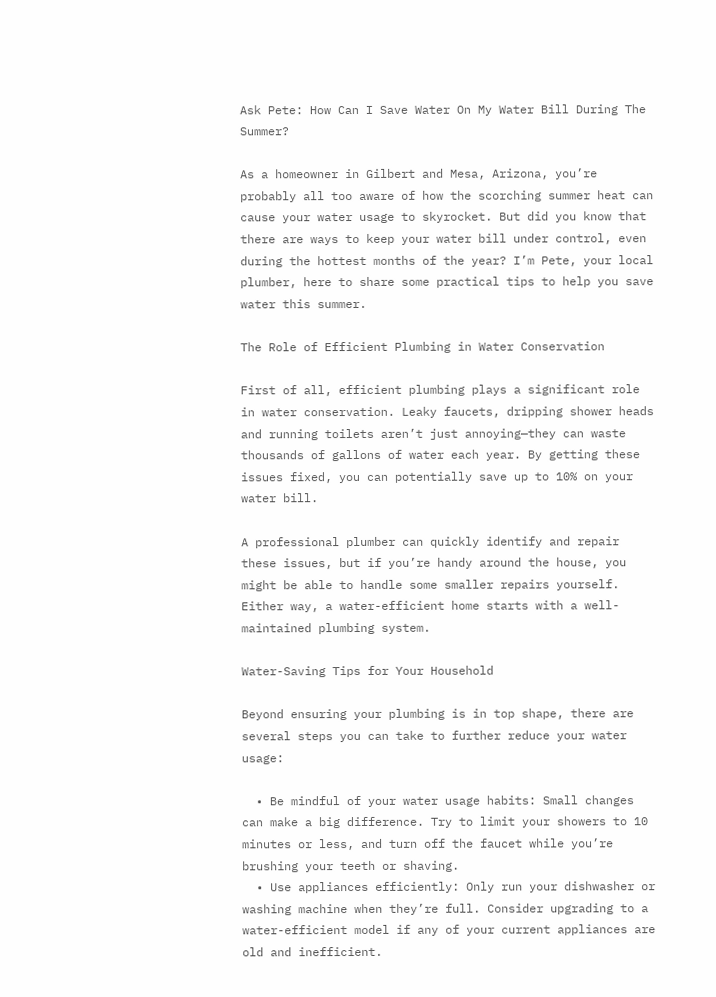Ask Pete: How Can I Save Water On My Water Bill During The Summer?

As a homeowner in Gilbert and Mesa, Arizona, you’re probably all too aware of how the scorching summer heat can cause your water usage to skyrocket. But did you know that there are ways to keep your water bill under control, even during the hottest months of the year? I’m Pete, your local plumber, here to share some practical tips to help you save water this summer.

The Role of Efficient Plumbing in Water Conservation

First of all, efficient plumbing plays a significant role in water conservation. Leaky faucets, dripping shower heads and running toilets aren’t just annoying—they can waste thousands of gallons of water each year. By getting these issues fixed, you can potentially save up to 10% on your water bill.

A professional plumber can quickly identify and repair these issues, but if you’re handy around the house, you might be able to handle some smaller repairs yourself. Either way, a water-efficient home starts with a well-maintained plumbing system.

Water-Saving Tips for Your Household

Beyond ensuring your plumbing is in top shape, there are several steps you can take to further reduce your water usage:

  • Be mindful of your water usage habits: Small changes can make a big difference. Try to limit your showers to 10 minutes or less, and turn off the faucet while you’re brushing your teeth or shaving.
  • Use appliances efficiently: Only run your dishwasher or washing machine when they’re full. Consider upgrading to a water-efficient model if any of your current appliances are old and inefficient.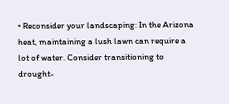• Reconsider your landscaping: In the Arizona heat, maintaining a lush lawn can require a lot of water. Consider transitioning to drought-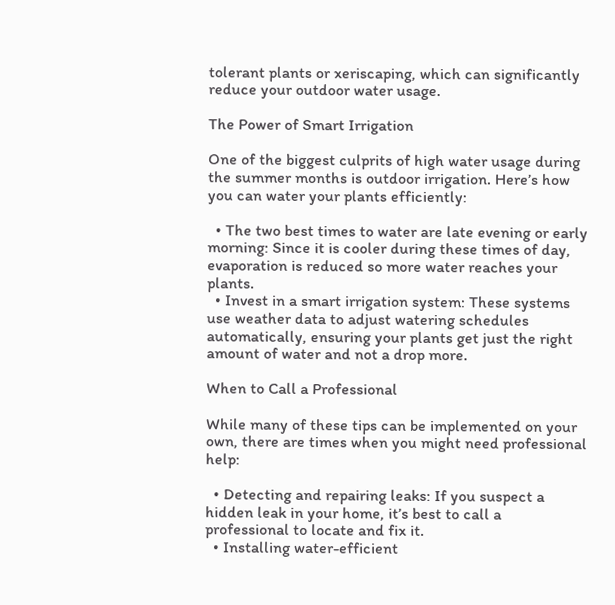tolerant plants or xeriscaping, which can significantly reduce your outdoor water usage.

The Power of Smart Irrigation

One of the biggest culprits of high water usage during the summer months is outdoor irrigation. Here’s how you can water your plants efficiently:

  • The two best times to water are late evening or early morning: Since it is cooler during these times of day, evaporation is reduced so more water reaches your plants.
  • Invest in a smart irrigation system: These systems use weather data to adjust watering schedules automatically, ensuring your plants get just the right amount of water and not a drop more.

When to Call a Professional

While many of these tips can be implemented on your own, there are times when you might need professional help:

  • Detecting and repairing leaks: If you suspect a hidden leak in your home, it’s best to call a professional to locate and fix it.
  • Installing water-efficient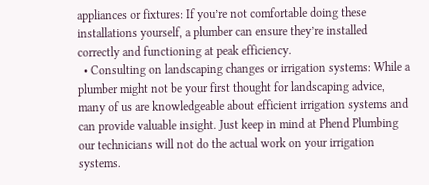appliances or fixtures: If you’re not comfortable doing these installations yourself, a plumber can ensure they’re installed correctly and functioning at peak efficiency.
  • Consulting on landscaping changes or irrigation systems: While a plumber might not be your first thought for landscaping advice, many of us are knowledgeable about efficient irrigation systems and can provide valuable insight. Just keep in mind at Phend Plumbing our technicians will not do the actual work on your irrigation systems.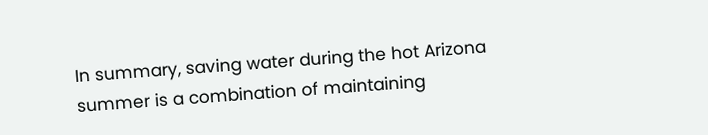In summary, saving water during the hot Arizona summer is a combination of maintaining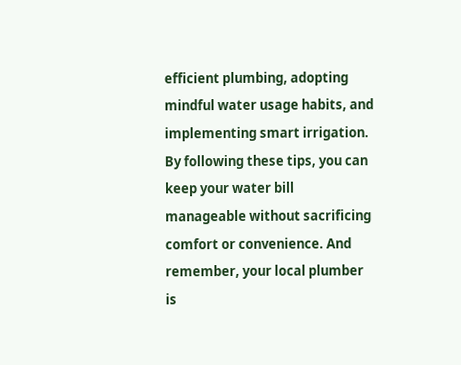efficient plumbing, adopting mindful water usage habits, and implementing smart irrigation. By following these tips, you can keep your water bill manageable without sacrificing comfort or convenience. And remember, your local plumber is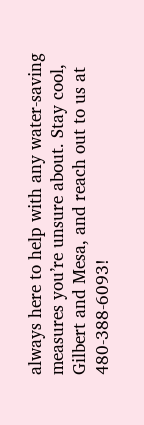always here to help with any water-saving measures you’re unsure about. Stay cool, Gilbert and Mesa, and reach out to us at 480-388-6093!